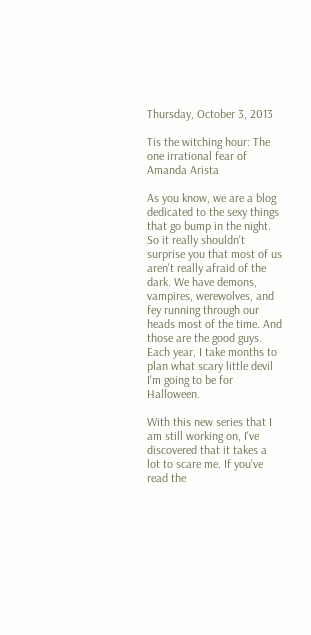Thursday, October 3, 2013

Tis the witching hour: The one irrational fear of Amanda Arista

As you know, we are a blog dedicated to the sexy things that go bump in the night. So it really shouldn't surprise you that most of us aren't really afraid of the dark. We have demons, vampires, werewolves, and fey running through our heads most of the time. And those are the good guys. Each year, I take months to plan what scary little devil I'm going to be for Halloween.

With this new series that I am still working on, I've discovered that it takes a lot to scare me. If you've read the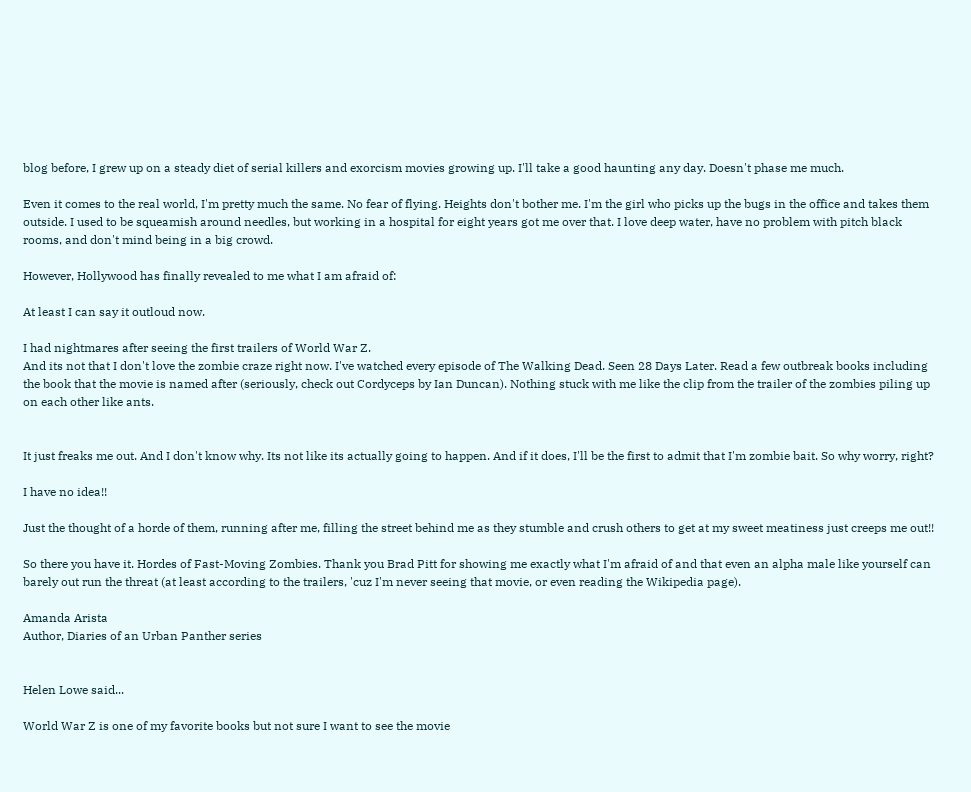blog before, I grew up on a steady diet of serial killers and exorcism movies growing up. I'll take a good haunting any day. Doesn't phase me much.

Even it comes to the real world, I'm pretty much the same. No fear of flying. Heights don't bother me. I'm the girl who picks up the bugs in the office and takes them outside. I used to be squeamish around needles, but working in a hospital for eight years got me over that. I love deep water, have no problem with pitch black rooms, and don't mind being in a big crowd.

However, Hollywood has finally revealed to me what I am afraid of:

At least I can say it outloud now.

I had nightmares after seeing the first trailers of World War Z.
And its not that I don't love the zombie craze right now. I've watched every episode of The Walking Dead. Seen 28 Days Later. Read a few outbreak books including the book that the movie is named after (seriously, check out Cordyceps by Ian Duncan). Nothing stuck with me like the clip from the trailer of the zombies piling up on each other like ants.


It just freaks me out. And I don't know why. Its not like its actually going to happen. And if it does, I'll be the first to admit that I'm zombie bait. So why worry, right?

I have no idea!!

Just the thought of a horde of them, running after me, filling the street behind me as they stumble and crush others to get at my sweet meatiness just creeps me out!!

So there you have it. Hordes of Fast-Moving Zombies. Thank you Brad Pitt for showing me exactly what I'm afraid of and that even an alpha male like yourself can barely out run the threat (at least according to the trailers, 'cuz I'm never seeing that movie, or even reading the Wikipedia page).

Amanda Arista
Author, Diaries of an Urban Panther series


Helen Lowe said...

World War Z is one of my favorite books but not sure I want to see the movie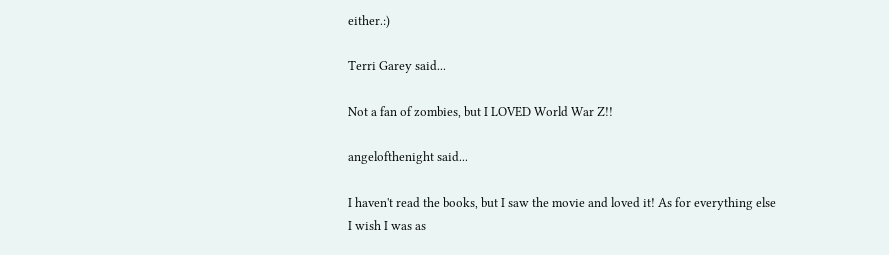either.:)

Terri Garey said...

Not a fan of zombies, but I LOVED World War Z!!

angelofthenight said...

I haven't read the books, but I saw the movie and loved it! As for everything else I wish I was as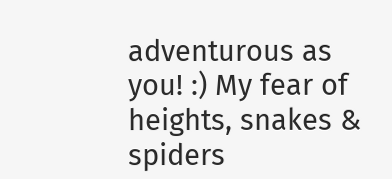adventurous as you! :) My fear of heights, snakes & spiders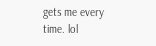gets me every time. lol